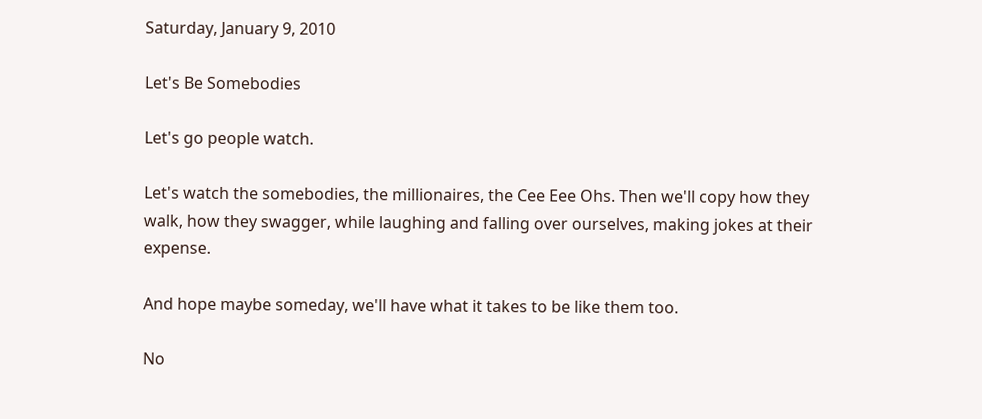Saturday, January 9, 2010

Let's Be Somebodies

Let's go people watch.

Let's watch the somebodies, the millionaires, the Cee Eee Ohs. Then we'll copy how they walk, how they swagger, while laughing and falling over ourselves, making jokes at their expense.

And hope maybe someday, we'll have what it takes to be like them too.

No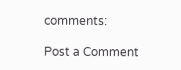comments:

Post a Comment